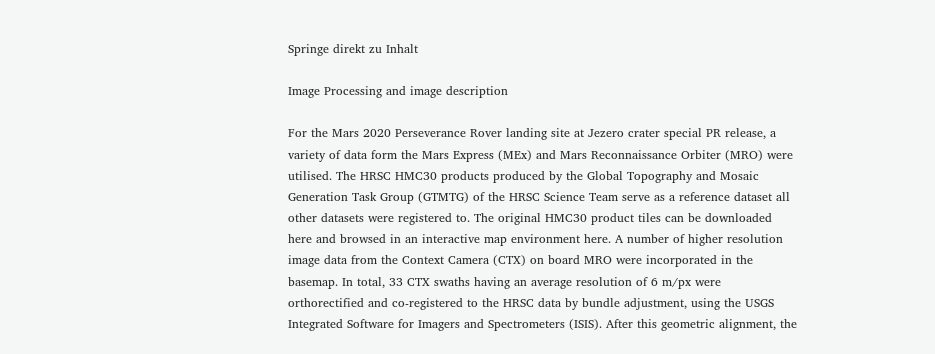Springe direkt zu Inhalt

Image Processing and image description

For the Mars 2020 Perseverance Rover landing site at Jezero crater special PR release, a variety of data form the Mars Express (MEx) and Mars Reconnaissance Orbiter (MRO) were utilised. The HRSC HMC30 products produced by the Global Topography and Mosaic Generation Task Group (GTMTG) of the HRSC Science Team serve as a reference dataset all other datasets were registered to. The original HMC30 product tiles can be downloaded here and browsed in an interactive map environment here. A number of higher resolution image data from the Context Camera (CTX) on board MRO were incorporated in the basemap. In total, 33 CTX swaths having an average resolution of 6 m/px were orthorectified and co-registered to the HRSC data by bundle adjustment, using the USGS Integrated Software for Imagers and Spectrometers (ISIS). After this geometric alignment, the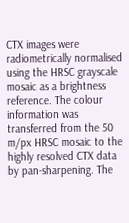CTX images were radiometrically normalised using the HRSC grayscale mosaic as a brightness reference. The colour information was transferred from the 50 m/px HRSC mosaic to the highly resolved CTX data by pan-sharpening. The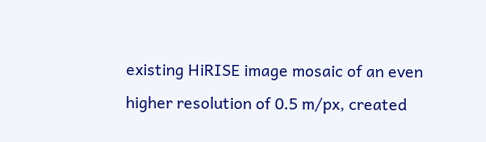existing HiRISE image mosaic of an even higher resolution of 0.5 m/px, created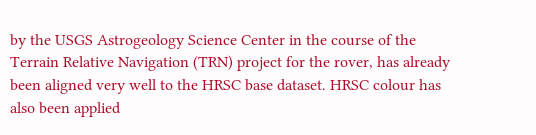by the USGS Astrogeology Science Center in the course of the Terrain Relative Navigation (TRN) project for the rover, has already been aligned very well to the HRSC base dataset. HRSC colour has also been applied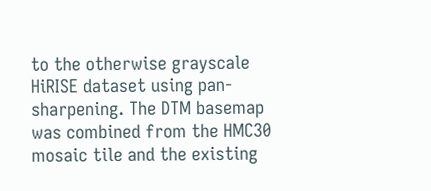to the otherwise grayscale HiRISE dataset using pan-sharpening. The DTM basemap was combined from the HMC30 mosaic tile and the existing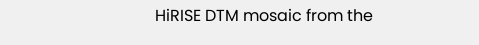HiRISE DTM mosaic from the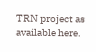TRN project as available here.